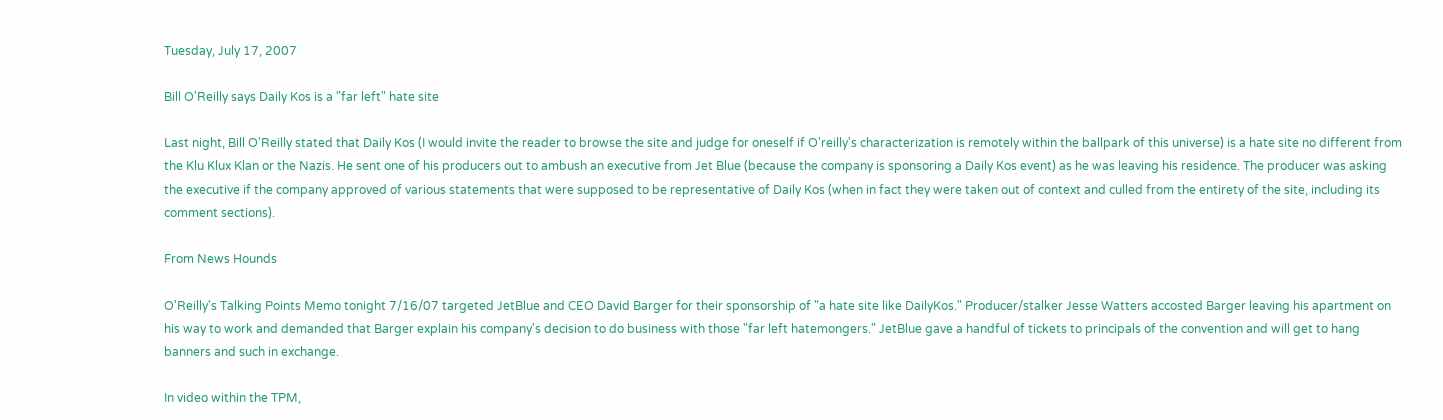Tuesday, July 17, 2007

Bill O'Reilly says Daily Kos is a "far left" hate site

Last night, Bill O'Reilly stated that Daily Kos (I would invite the reader to browse the site and judge for oneself if O'reilly's characterization is remotely within the ballpark of this universe) is a hate site no different from the Klu Klux Klan or the Nazis. He sent one of his producers out to ambush an executive from Jet Blue (because the company is sponsoring a Daily Kos event) as he was leaving his residence. The producer was asking the executive if the company approved of various statements that were supposed to be representative of Daily Kos (when in fact they were taken out of context and culled from the entirety of the site, including its comment sections).

From News Hounds

O'Reilly's Talking Points Memo tonight 7/16/07 targeted JetBlue and CEO David Barger for their sponsorship of "a hate site like DailyKos." Producer/stalker Jesse Watters accosted Barger leaving his apartment on his way to work and demanded that Barger explain his company's decision to do business with those "far left hatemongers." JetBlue gave a handful of tickets to principals of the convention and will get to hang banners and such in exchange.

In video within the TPM,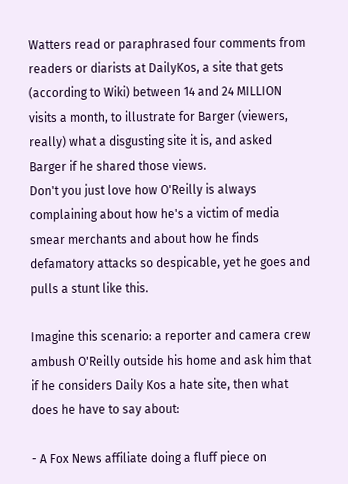Watters read or paraphrased four comments from readers or diarists at DailyKos, a site that gets (according to Wiki) between 14 and 24 MILLION visits a month, to illustrate for Barger (viewers, really) what a disgusting site it is, and asked Barger if he shared those views.
Don't you just love how O'Reilly is always complaining about how he's a victim of media smear merchants and about how he finds defamatory attacks so despicable, yet he goes and pulls a stunt like this.

Imagine this scenario: a reporter and camera crew ambush O'Reilly outside his home and ask him that if he considers Daily Kos a hate site, then what does he have to say about:

- A Fox News affiliate doing a fluff piece on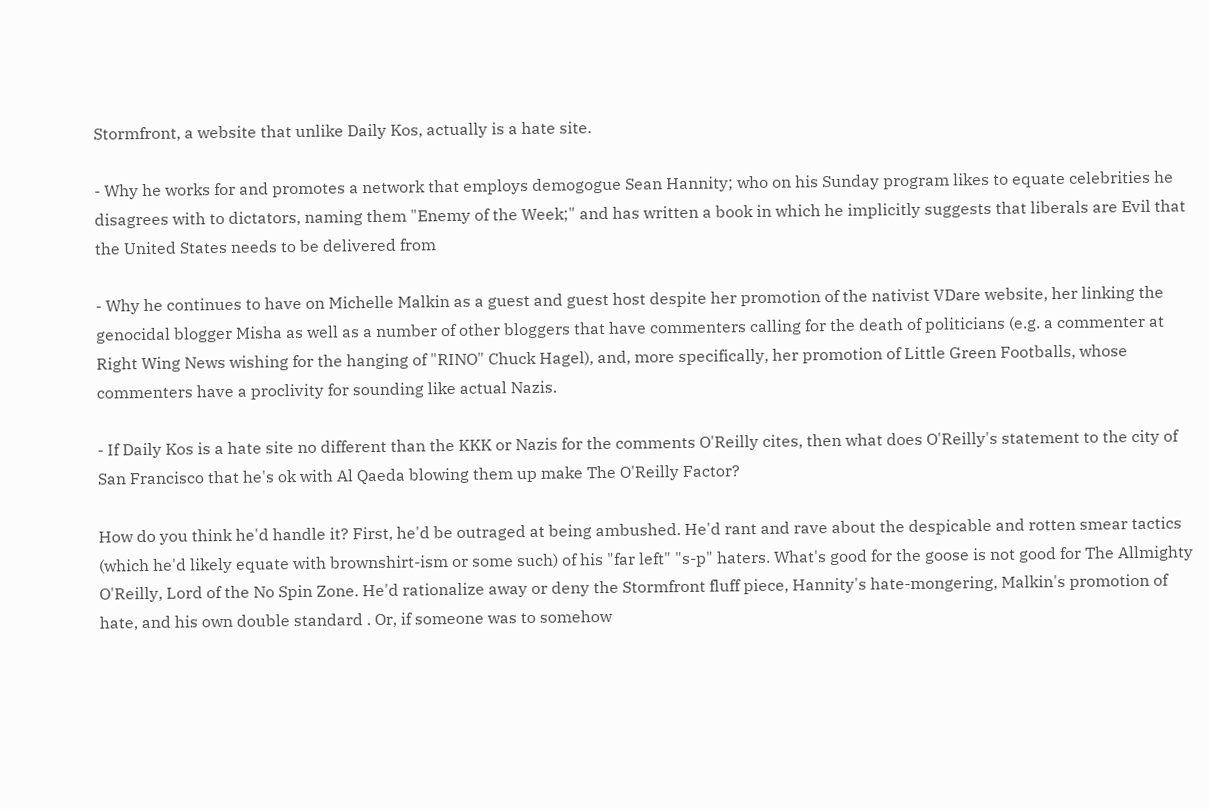Stormfront, a website that unlike Daily Kos, actually is a hate site.

- Why he works for and promotes a network that employs demogogue Sean Hannity; who on his Sunday program likes to equate celebrities he disagrees with to dictators, naming them "Enemy of the Week;" and has written a book in which he implicitly suggests that liberals are Evil that the United States needs to be delivered from

- Why he continues to have on Michelle Malkin as a guest and guest host despite her promotion of the nativist VDare website, her linking the genocidal blogger Misha as well as a number of other bloggers that have commenters calling for the death of politicians (e.g. a commenter at Right Wing News wishing for the hanging of "RINO" Chuck Hagel), and, more specifically, her promotion of Little Green Footballs, whose commenters have a proclivity for sounding like actual Nazis.

- If Daily Kos is a hate site no different than the KKK or Nazis for the comments O'Reilly cites, then what does O'Reilly's statement to the city of San Francisco that he's ok with Al Qaeda blowing them up make The O'Reilly Factor?

How do you think he'd handle it? First, he'd be outraged at being ambushed. He'd rant and rave about the despicable and rotten smear tactics (which he'd likely equate with brownshirt-ism or some such) of his "far left" "s-p" haters. What's good for the goose is not good for The Allmighty O'Reilly, Lord of the No Spin Zone. He'd rationalize away or deny the Stormfront fluff piece, Hannity's hate-mongering, Malkin's promotion of hate, and his own double standard . Or, if someone was to somehow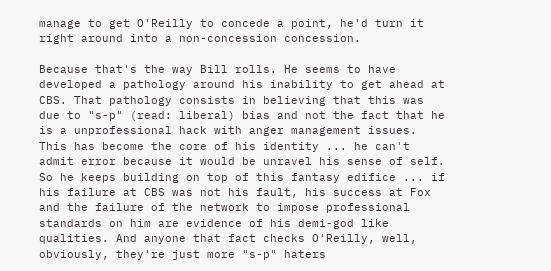manage to get O'Reilly to concede a point, he'd turn it right around into a non-concession concession.

Because that's the way Bill rolls. He seems to have developed a pathology around his inability to get ahead at CBS. That pathology consists in believing that this was due to "s-p" (read: liberal) bias and not the fact that he is a unprofessional hack with anger management issues. This has become the core of his identity ... he can't admit error because it would be unravel his sense of self. So he keeps building on top of this fantasy edifice ... if his failure at CBS was not his fault, his success at Fox and the failure of the network to impose professional standards on him are evidence of his demi-god like qualities. And anyone that fact checks O'Reilly, well, obviously, they're just more "s-p" haters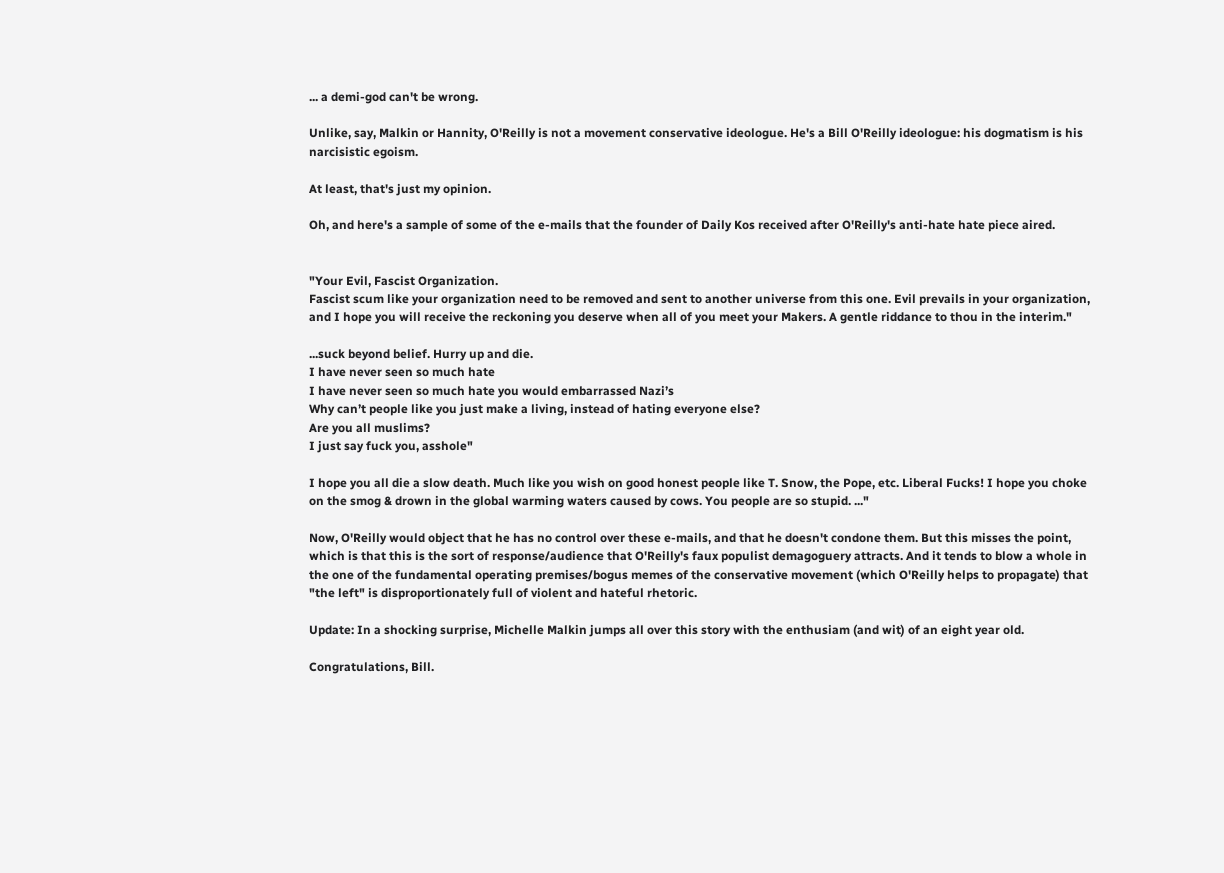... a demi-god can't be wrong.

Unlike, say, Malkin or Hannity, O'Reilly is not a movement conservative ideologue. He's a Bill O'Reilly ideologue: his dogmatism is his narcisistic egoism.

At least, that's just my opinion.

Oh, and here's a sample of some of the e-mails that the founder of Daily Kos received after O'Reilly's anti-hate hate piece aired.


"Your Evil, Fascist Organization.
Fascist scum like your organization need to be removed and sent to another universe from this one. Evil prevails in your organization, and I hope you will receive the reckoning you deserve when all of you meet your Makers. A gentle riddance to thou in the interim."

...suck beyond belief. Hurry up and die.
I have never seen so much hate
I have never seen so much hate you would embarrassed Nazi’s
Why can’t people like you just make a living, instead of hating everyone else?
Are you all muslims?
I just say fuck you, asshole"

I hope you all die a slow death. Much like you wish on good honest people like T. Snow, the Pope, etc. Liberal Fucks! I hope you choke on the smog & drown in the global warming waters caused by cows. You people are so stupid. ..."

Now, O'Reilly would object that he has no control over these e-mails, and that he doesn't condone them. But this misses the point, which is that this is the sort of response/audience that O'Reilly's faux populist demagoguery attracts. And it tends to blow a whole in the one of the fundamental operating premises/bogus memes of the conservative movement (which O'Reilly helps to propagate) that "the left" is disproportionately full of violent and hateful rhetoric.

Update: In a shocking surprise, Michelle Malkin jumps all over this story with the enthusiam (and wit) of an eight year old.

Congratulations, Bill.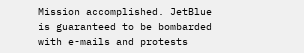Mission accomplished. JetBlue is guaranteed to be bombarded with e-mails and protests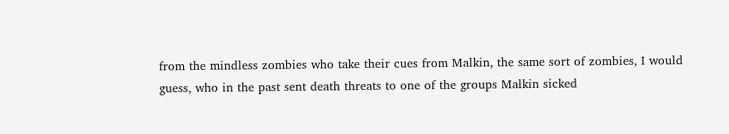from the mindless zombies who take their cues from Malkin, the same sort of zombies, I would guess, who in the past sent death threats to one of the groups Malkin sicked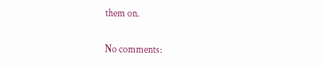them on.

No comments: